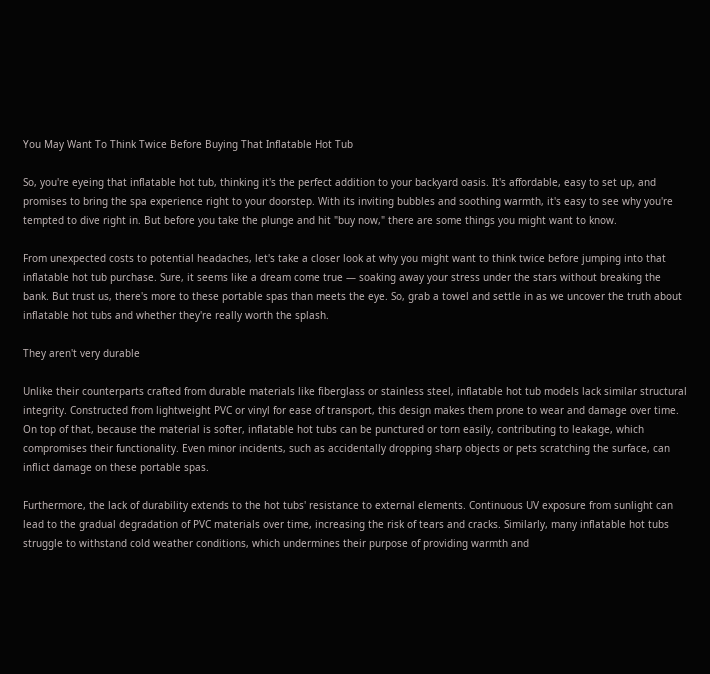You May Want To Think Twice Before Buying That Inflatable Hot Tub

So, you're eyeing that inflatable hot tub, thinking it's the perfect addition to your backyard oasis. It's affordable, easy to set up, and promises to bring the spa experience right to your doorstep. With its inviting bubbles and soothing warmth, it's easy to see why you're tempted to dive right in. But before you take the plunge and hit "buy now," there are some things you might want to know.

From unexpected costs to potential headaches, let's take a closer look at why you might want to think twice before jumping into that inflatable hot tub purchase. Sure, it seems like a dream come true — soaking away your stress under the stars without breaking the bank. But trust us, there's more to these portable spas than meets the eye. So, grab a towel and settle in as we uncover the truth about inflatable hot tubs and whether they're really worth the splash.

They aren't very durable

Unlike their counterparts crafted from durable materials like fiberglass or stainless steel, inflatable hot tub models lack similar structural integrity. Constructed from lightweight PVC or vinyl for ease of transport, this design makes them prone to wear and damage over time. On top of that, because the material is softer, inflatable hot tubs can be punctured or torn easily, contributing to leakage, which compromises their functionality. Even minor incidents, such as accidentally dropping sharp objects or pets scratching the surface, can inflict damage on these portable spas.

Furthermore, the lack of durability extends to the hot tubs' resistance to external elements. Continuous UV exposure from sunlight can lead to the gradual degradation of PVC materials over time, increasing the risk of tears and cracks. Similarly, many inflatable hot tubs struggle to withstand cold weather conditions, which undermines their purpose of providing warmth and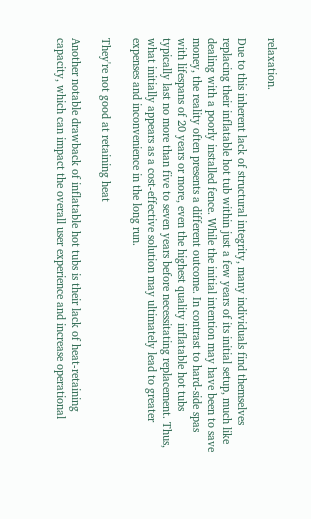relaxation.

Due to this inherent lack of structural integrity, many individuals find themselves replacing their inflatable hot tub within just a few years of its initial setup, much like dealing with a poorly installed fence. While the initial intention may have been to save money, the reality often presents a different outcome. In contrast to hard-side spas with lifespans of 20 years or more, even the highest quality inflatable hot tubs typically last no more than five to seven years before necessitating replacement. Thus, what initially appears as a cost-effective solution may ultimately lead to greater expenses and inconvenience in the long run.

They're not good at retaining heat

Another notable drawback of inflatable hot tubs is their lack of heat-retaining capacity, which can impact the overall user experience and increase operational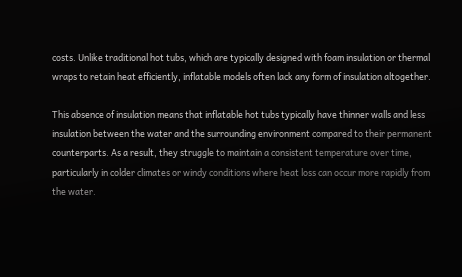costs. Unlike traditional hot tubs, which are typically designed with foam insulation or thermal wraps to retain heat efficiently, inflatable models often lack any form of insulation altogether.

This absence of insulation means that inflatable hot tubs typically have thinner walls and less insulation between the water and the surrounding environment compared to their permanent counterparts. As a result, they struggle to maintain a consistent temperature over time, particularly in colder climates or windy conditions where heat loss can occur more rapidly from the water.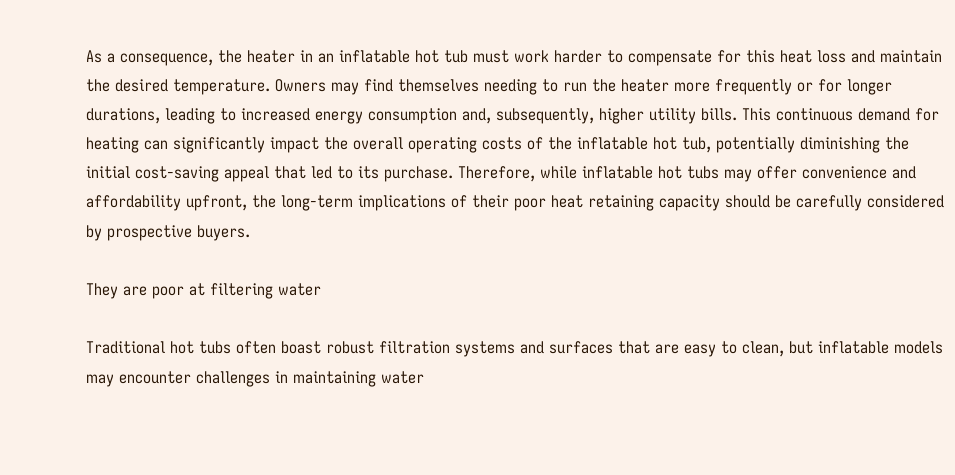As a consequence, the heater in an inflatable hot tub must work harder to compensate for this heat loss and maintain the desired temperature. Owners may find themselves needing to run the heater more frequently or for longer durations, leading to increased energy consumption and, subsequently, higher utility bills. This continuous demand for heating can significantly impact the overall operating costs of the inflatable hot tub, potentially diminishing the initial cost-saving appeal that led to its purchase. Therefore, while inflatable hot tubs may offer convenience and affordability upfront, the long-term implications of their poor heat retaining capacity should be carefully considered by prospective buyers.

They are poor at filtering water

Traditional hot tubs often boast robust filtration systems and surfaces that are easy to clean, but inflatable models may encounter challenges in maintaining water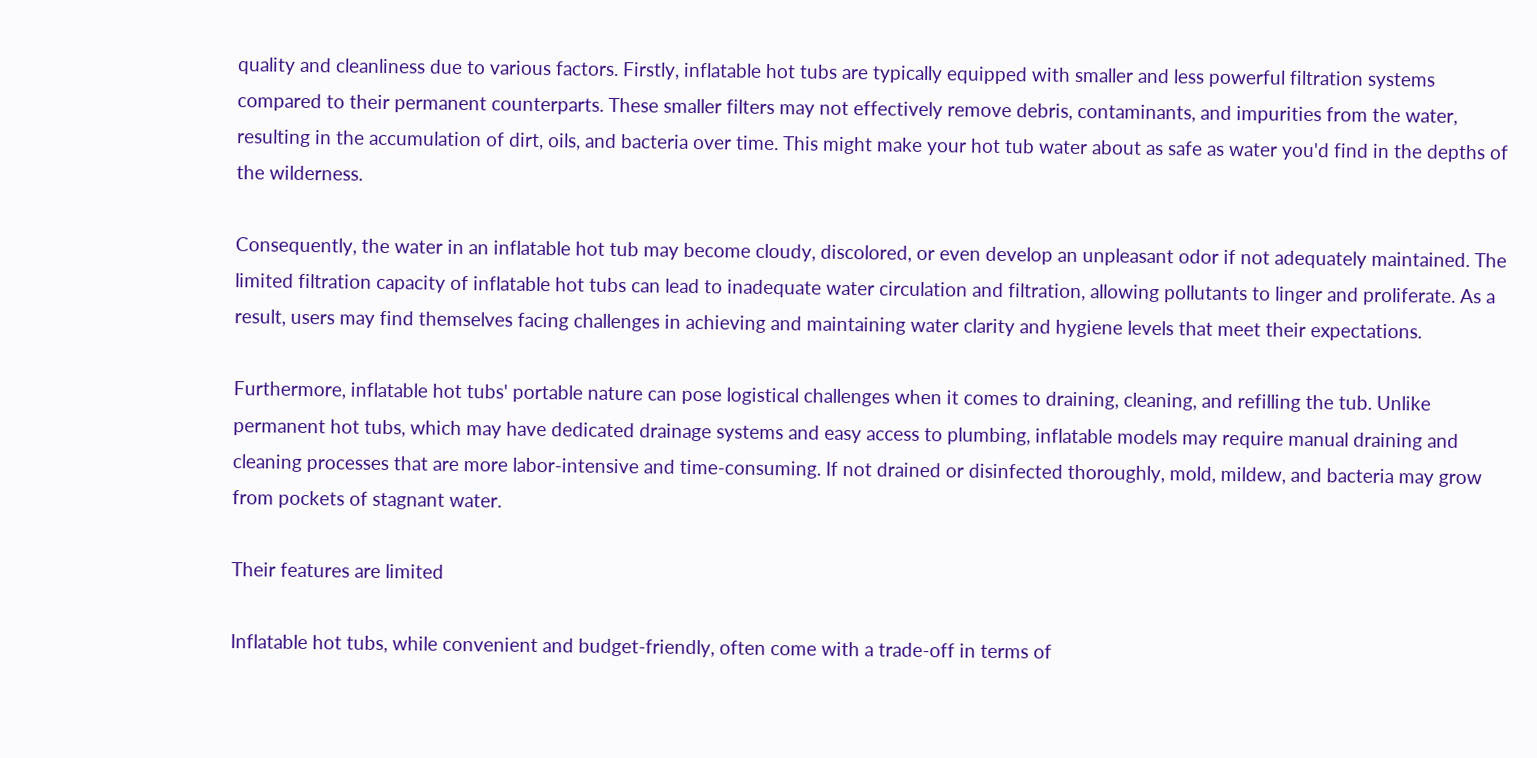quality and cleanliness due to various factors. Firstly, inflatable hot tubs are typically equipped with smaller and less powerful filtration systems compared to their permanent counterparts. These smaller filters may not effectively remove debris, contaminants, and impurities from the water, resulting in the accumulation of dirt, oils, and bacteria over time. This might make your hot tub water about as safe as water you'd find in the depths of the wilderness.

Consequently, the water in an inflatable hot tub may become cloudy, discolored, or even develop an unpleasant odor if not adequately maintained. The limited filtration capacity of inflatable hot tubs can lead to inadequate water circulation and filtration, allowing pollutants to linger and proliferate. As a result, users may find themselves facing challenges in achieving and maintaining water clarity and hygiene levels that meet their expectations.

Furthermore, inflatable hot tubs' portable nature can pose logistical challenges when it comes to draining, cleaning, and refilling the tub. Unlike permanent hot tubs, which may have dedicated drainage systems and easy access to plumbing, inflatable models may require manual draining and cleaning processes that are more labor-intensive and time-consuming. If not drained or disinfected thoroughly, mold, mildew, and bacteria may grow from pockets of stagnant water.

Their features are limited

Inflatable hot tubs, while convenient and budget-friendly, often come with a trade-off in terms of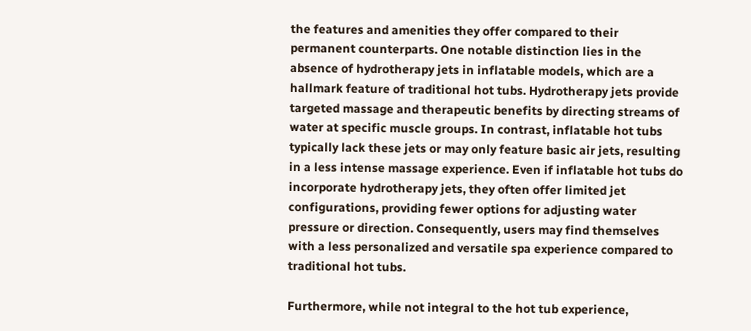the features and amenities they offer compared to their permanent counterparts. One notable distinction lies in the absence of hydrotherapy jets in inflatable models, which are a hallmark feature of traditional hot tubs. Hydrotherapy jets provide targeted massage and therapeutic benefits by directing streams of water at specific muscle groups. In contrast, inflatable hot tubs typically lack these jets or may only feature basic air jets, resulting in a less intense massage experience. Even if inflatable hot tubs do incorporate hydrotherapy jets, they often offer limited jet configurations, providing fewer options for adjusting water pressure or direction. Consequently, users may find themselves with a less personalized and versatile spa experience compared to traditional hot tubs.

Furthermore, while not integral to the hot tub experience,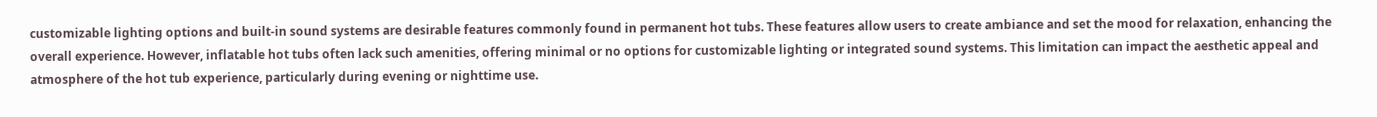customizable lighting options and built-in sound systems are desirable features commonly found in permanent hot tubs. These features allow users to create ambiance and set the mood for relaxation, enhancing the overall experience. However, inflatable hot tubs often lack such amenities, offering minimal or no options for customizable lighting or integrated sound systems. This limitation can impact the aesthetic appeal and atmosphere of the hot tub experience, particularly during evening or nighttime use.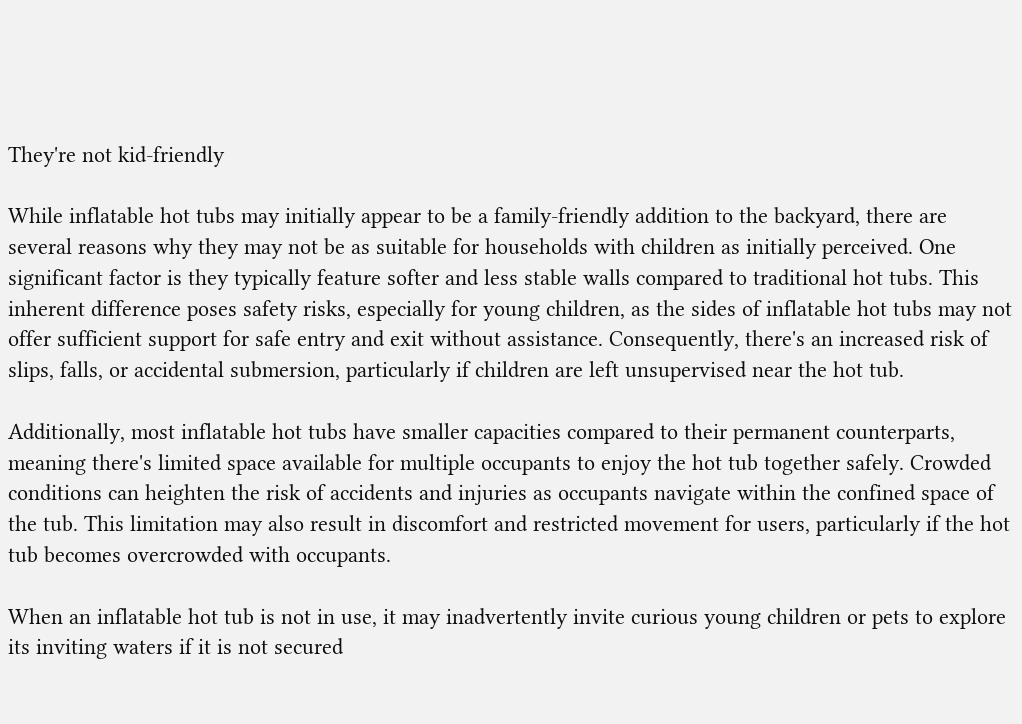They're not kid-friendly

While inflatable hot tubs may initially appear to be a family-friendly addition to the backyard, there are several reasons why they may not be as suitable for households with children as initially perceived. One significant factor is they typically feature softer and less stable walls compared to traditional hot tubs. This inherent difference poses safety risks, especially for young children, as the sides of inflatable hot tubs may not offer sufficient support for safe entry and exit without assistance. Consequently, there's an increased risk of slips, falls, or accidental submersion, particularly if children are left unsupervised near the hot tub.

Additionally, most inflatable hot tubs have smaller capacities compared to their permanent counterparts, meaning there's limited space available for multiple occupants to enjoy the hot tub together safely. Crowded conditions can heighten the risk of accidents and injuries as occupants navigate within the confined space of the tub. This limitation may also result in discomfort and restricted movement for users, particularly if the hot tub becomes overcrowded with occupants.

When an inflatable hot tub is not in use, it may inadvertently invite curious young children or pets to explore its inviting waters if it is not secured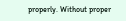properly. Without proper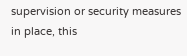supervision or security measures in place, this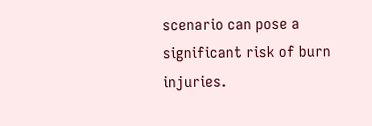scenario can pose a significant risk of burn injuries.